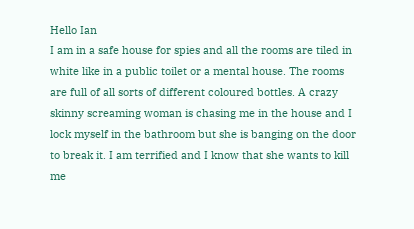Hello Ian
I am in a safe house for spies and all the rooms are tiled in white like in a public toilet or a mental house. The rooms are full of all sorts of different coloured bottles. A crazy skinny screaming woman is chasing me in the house and I lock myself in the bathroom but she is banging on the door to break it. I am terrified and I know that she wants to kill me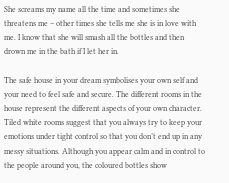She screams my name all the time and sometimes she threatens me – other times she tells me she is in love with me. I know that she will smash all the bottles and then drown me in the bath if I let her in.

The safe house in your dream symbolises your own self and your need to feel safe and secure. The different rooms in the house represent the different aspects of your own character. Tiled white rooms suggest that you always try to keep your emotions under tight control so that you don’t end up in any messy situations. Although you appear calm and in control to the people around you, the coloured bottles show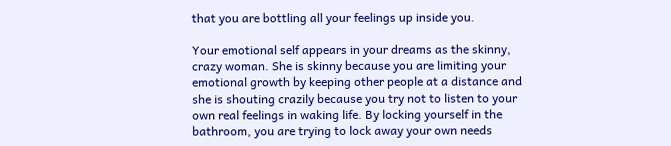that you are bottling all your feelings up inside you.

Your emotional self appears in your dreams as the skinny, crazy woman. She is skinny because you are limiting your emotional growth by keeping other people at a distance and she is shouting crazily because you try not to listen to your own real feelings in waking life. By locking yourself in the bathroom, you are trying to lock away your own needs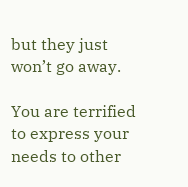but they just won’t go away.

You are terrified to express your needs to other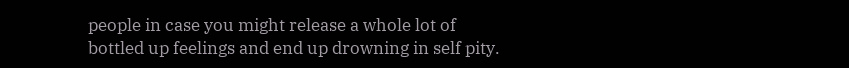people in case you might release a whole lot of bottled up feelings and end up drowning in self pity.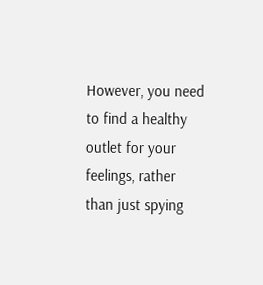However, you need to find a healthy outlet for your feelings, rather than just spying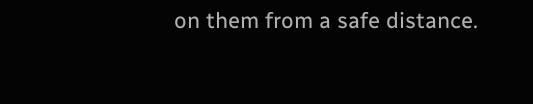on them from a safe distance.